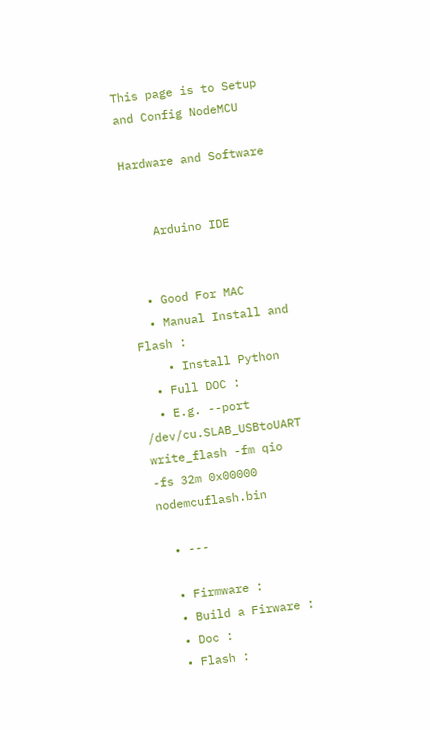This page is to Setup and Config NodeMCU

Hardware and Software


    Arduino IDE


  • Good For MAC
  • Manual Install and Flash :
    • Install Python
  • Full DOC :
  • E.g. --port /dev/cu.SLAB_USBtoUART write_flash -fm qio -fs 32m 0x00000 nodemcuflash.bin

  • ---

  • Firmware :
  • Build a Firware :
  • Doc :
  • Flash :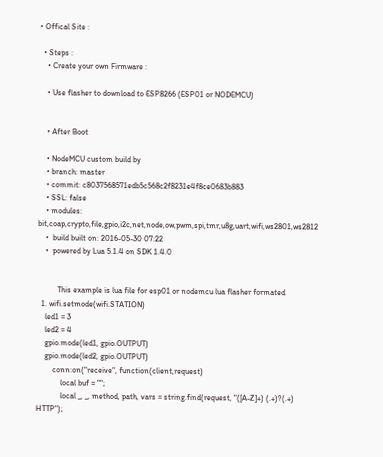• Offical Site :

  • Steps :
    • Create your own Firmware :

    • Use flasher to download to ESP8266 (ESP01 or NODEMCU)


    • After Boot

    • NodeMCU custom build by
    • branch: master
    • commit: c8037568571edb5c568c2f8231e4f8ce0683b883
    • SSL: false
    • modules: bit,coap,crypto,file,gpio,i2c,net,node,ow,pwm,spi,tmr,u8g,uart,wifi,ws2801,ws2812
    •  build built on: 2016-05-30 07:22
    •  powered by Lua 5.1.4 on SDK 1.4.0


          This example is lua file for esp01 or nodemcu lua flasher formated
  1. wifi.setmode(wifi.STATION)
    led1 = 3
    led2 = 4
    gpio.mode(led1, gpio.OUTPUT)
    gpio.mode(led2, gpio.OUTPUT)
        conn:on("receive", function(client,request)
            local buf = "";
            local _, _, method, path, vars = string.find(request, "([A-Z]+) (.+)?(.+) HTTP");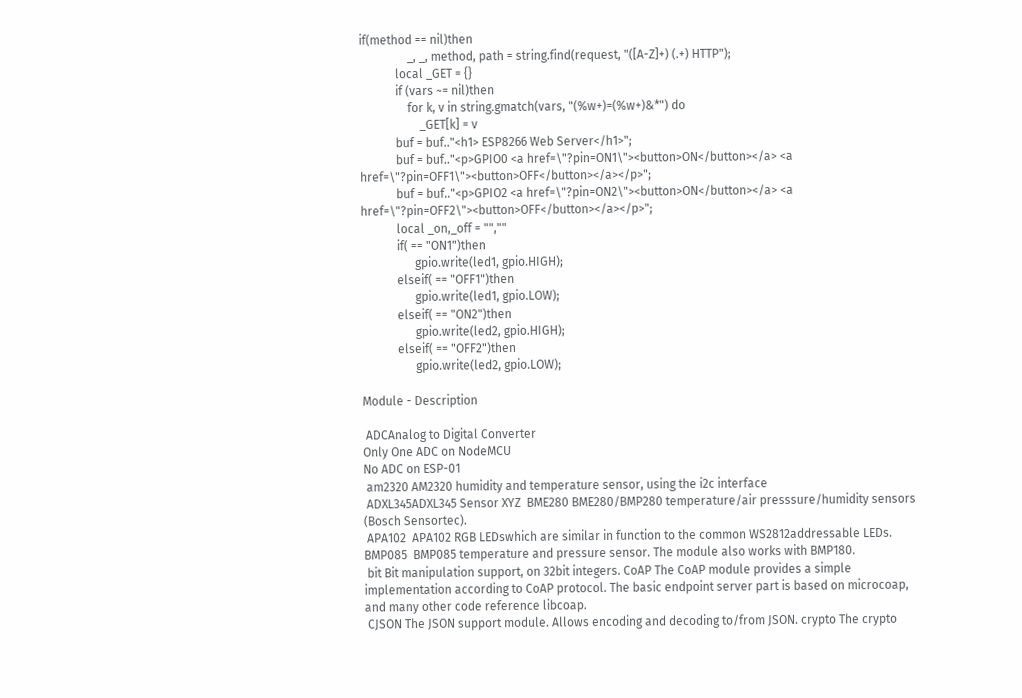if(method == nil)then
                _, _, method, path = string.find(request, "([A-Z]+) (.+) HTTP");
            local _GET = {}
            if (vars ~= nil)then
                for k, v in string.gmatch(vars, "(%w+)=(%w+)&*") do
                    _GET[k] = v
            buf = buf.."<h1> ESP8266 Web Server</h1>";
            buf = buf.."<p>GPIO0 <a href=\"?pin=ON1\"><button>ON</button></a> <a href=\"?pin=OFF1\"><button>OFF</button></a></p>";
            buf = buf.."<p>GPIO2 <a href=\"?pin=ON2\"><button>ON</button></a> <a href=\"?pin=OFF2\"><button>OFF</button></a></p>";
            local _on,_off = "",""
            if( == "ON1")then
                  gpio.write(led1, gpio.HIGH);
            elseif( == "OFF1")then
                  gpio.write(led1, gpio.LOW);
            elseif( == "ON2")then
                  gpio.write(led2, gpio.HIGH);
            elseif( == "OFF2")then
                  gpio.write(led2, gpio.LOW);

Module - Description

 ADCAnalog to Digital Converter
Only One ADC on NodeMCU
No ADC on ESP-01
 am2320 AM2320 humidity and temperature sensor, using the i2c interface
 ADXL345ADXL345 Sensor XYZ  BME280 BME280/BMP280 temperature/air presssure/humidity sensors (Bosch Sensortec).
 APA102  APA102 RGB LEDswhich are similar in function to the common WS2812addressable LEDs. BMP085  BMP085 temperature and pressure sensor. The module also works with BMP180.
 bit Bit manipulation support, on 32bit integers. CoAP The CoAP module provides a simple implementation according to CoAP protocol. The basic endpoint server part is based on microcoap, and many other code reference libcoap.
 CJSON The JSON support module. Allows encoding and decoding to/from JSON. crypto The crypto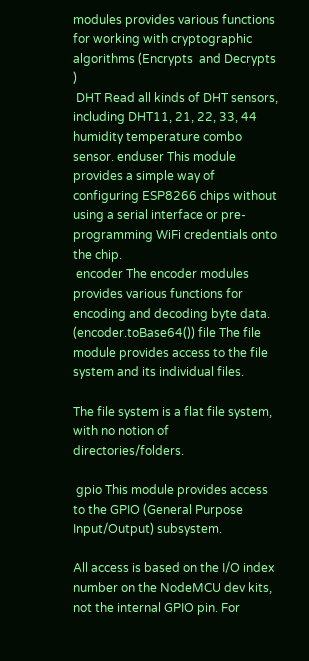modules provides various functions for working with cryptographic algorithms (Encrypts  and Decrypts )
 DHT Read all kinds of DHT sensors, including DHT11, 21, 22, 33, 44 humidity temperature combo sensor. enduser This module provides a simple way of configuring ESP8266 chips without using a serial interface or pre-programming WiFi credentials onto the chip.
 encoder The encoder modules provides various functions for encoding and decoding byte data. (encoder.toBase64()) file The file module provides access to the file system and its individual files.

The file system is a flat file system, with no notion of directories/folders.

 gpio This module provides access to the GPIO (General Purpose Input/Output) subsystem.

All access is based on the I/O index number on the NodeMCU dev kits, not the internal GPIO pin. For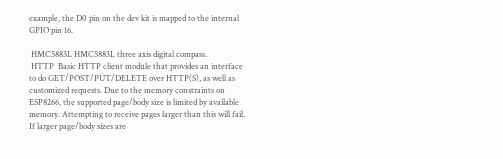example, the D0 pin on the dev kit is mapped to the internal GPIO pin 16.

 HMC5883L HMC5883L three axis digital compass.
 HTTP  Basic HTTP client module that provides an interface to do GET/POST/PUT/DELETE over HTTP(S), as well as customized requests. Due to the memory constraints on ESP8266, the supported page/body size is limited by available memory. Attempting to receive pages larger than this will fail. If larger page/body sizes are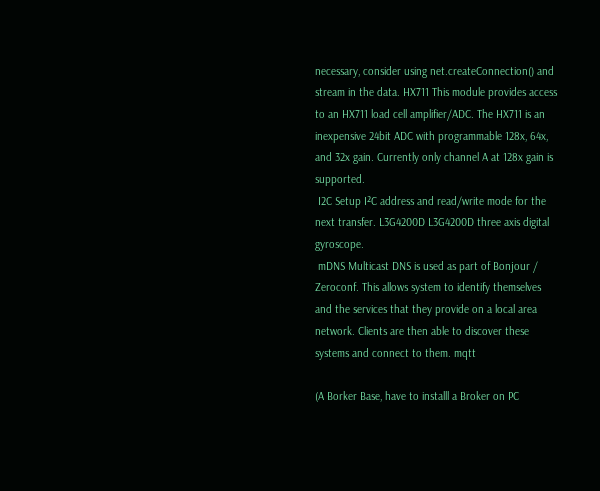necessary, consider using net.createConnection() and stream in the data. HX711 This module provides access to an HX711 load cell amplifier/ADC. The HX711 is an inexpensive 24bit ADC with programmable 128x, 64x, and 32x gain. Currently only channel A at 128x gain is supported.
 I2C Setup I²C address and read/write mode for the next transfer. L3G4200D L3G4200D three axis digital gyroscope.
 mDNS Multicast DNS is used as part of Bonjour / Zeroconf. This allows system to identify themselves and the services that they provide on a local area network. Clients are then able to discover these systems and connect to them. mqtt

(A Borker Base, have to installl a Broker on PC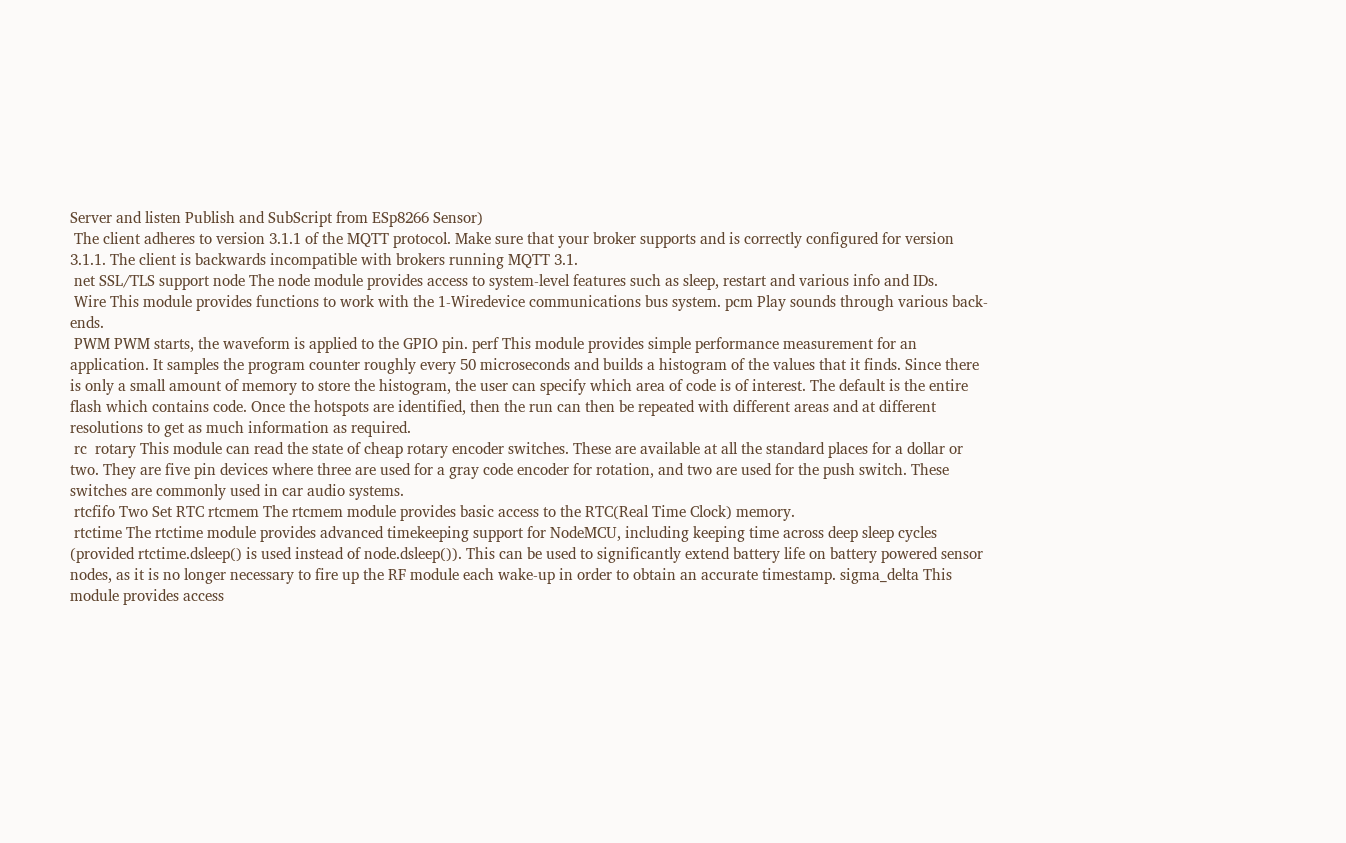Server and listen Publish and SubScript from ESp8266 Sensor)
 The client adheres to version 3.1.1 of the MQTT protocol. Make sure that your broker supports and is correctly configured for version 3.1.1. The client is backwards incompatible with brokers running MQTT 3.1.
 net SSL/TLS support node The node module provides access to system-level features such as sleep, restart and various info and IDs.
 Wire This module provides functions to work with the 1-Wiredevice communications bus system. pcm Play sounds through various back-ends.
 PWM PWM starts, the waveform is applied to the GPIO pin. perf This module provides simple performance measurement for an application. It samples the program counter roughly every 50 microseconds and builds a histogram of the values that it finds. Since there is only a small amount of memory to store the histogram, the user can specify which area of code is of interest. The default is the entire flash which contains code. Once the hotspots are identified, then the run can then be repeated with different areas and at different resolutions to get as much information as required.
 rc  rotary This module can read the state of cheap rotary encoder switches. These are available at all the standard places for a dollar or two. They are five pin devices where three are used for a gray code encoder for rotation, and two are used for the push switch. These switches are commonly used in car audio systems.
 rtcfifo Two Set RTC rtcmem The rtcmem module provides basic access to the RTC(Real Time Clock) memory.
 rtctime The rtctime module provides advanced timekeeping support for NodeMCU, including keeping time across deep sleep cycles (provided rtctime.dsleep() is used instead of node.dsleep()). This can be used to significantly extend battery life on battery powered sensor nodes, as it is no longer necessary to fire up the RF module each wake-up in order to obtain an accurate timestamp. sigma_delta This module provides access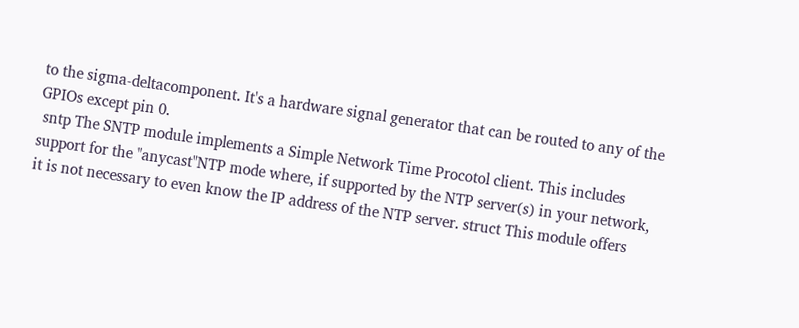to the sigma-deltacomponent. It's a hardware signal generator that can be routed to any of the GPIOs except pin 0.
 sntp The SNTP module implements a Simple Network Time Procotol client. This includes support for the "anycast"NTP mode where, if supported by the NTP server(s) in your network, it is not necessary to even know the IP address of the NTP server. struct This module offers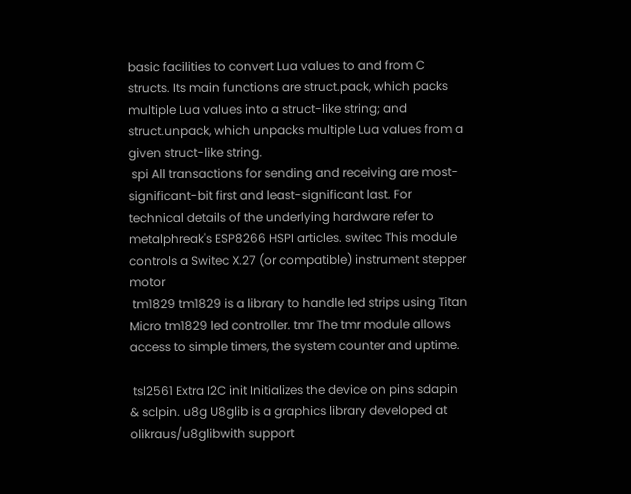basic facilities to convert Lua values to and from C structs. Its main functions are struct.pack, which packs multiple Lua values into a struct-like string; and struct.unpack, which unpacks multiple Lua values from a given struct-like string.
 spi All transactions for sending and receiving are most-significant-bit first and least-significant last. For technical details of the underlying hardware refer to metalphreak's ESP8266 HSPI articles. switec This module controls a Switec X.27 (or compatible) instrument stepper motor
 tm1829 tm1829 is a library to handle led strips using Titan Micro tm1829 led controller. tmr The tmr module allows access to simple timers, the system counter and uptime.

 tsl2561 Extra I2C init Initializes the device on pins sdapin & sclpin. u8g U8glib is a graphics library developed at olikraus/u8glibwith support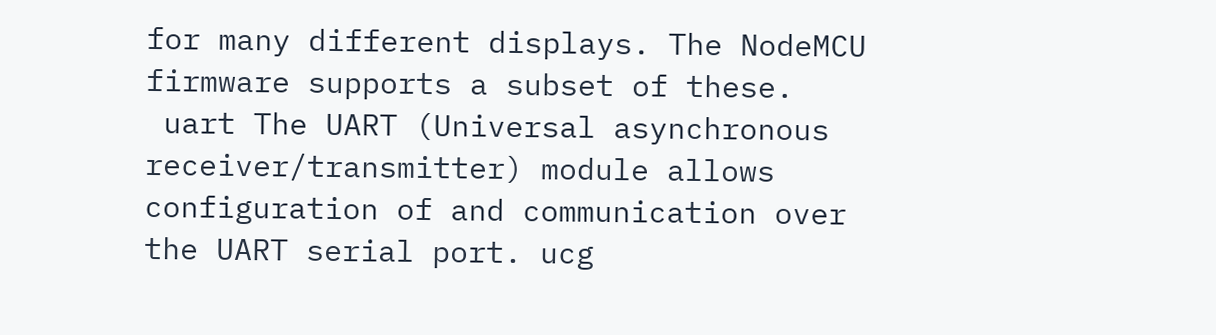for many different displays. The NodeMCU firmware supports a subset of these.
 uart The UART (Universal asynchronous receiver/transmitter) module allows configuration of and communication over the UART serial port. ucg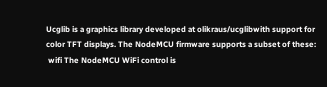Ucglib is a graphics library developed at olikraus/ucglibwith support for color TFT displays. The NodeMCU firmware supports a subset of these:
 wifi The NodeMCU WiFi control is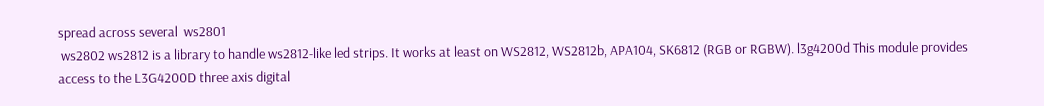spread across several  ws2801
 ws2802 ws2812 is a library to handle ws2812-like led strips. It works at least on WS2812, WS2812b, APA104, SK6812 (RGB or RGBW). l3g4200d This module provides access to the L3G4200D three axis digital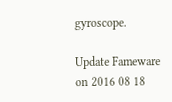gyroscope.

Update Fameware on 2016 08 18